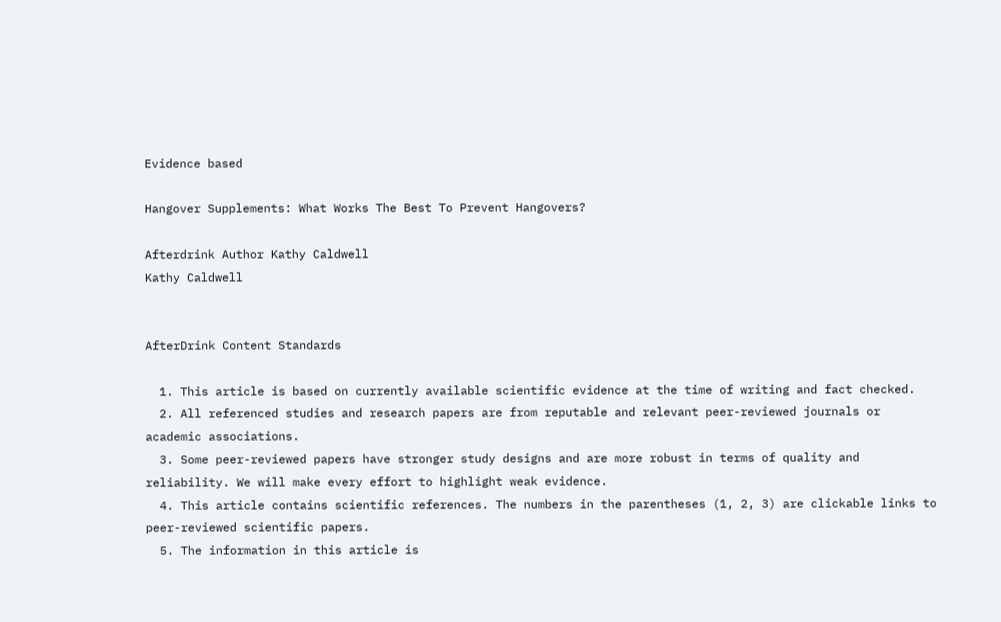Evidence based

Hangover Supplements: What Works The Best To Prevent Hangovers?

Afterdrink Author Kathy Caldwell
Kathy Caldwell


AfterDrink Content Standards

  1. This article is based on currently available scientific evidence at the time of writing and fact checked.
  2. All referenced studies and research papers are from reputable and relevant peer-reviewed journals or academic associations.
  3. Some peer-reviewed papers have stronger study designs and are more robust in terms of quality and reliability. We will make every effort to highlight weak evidence.
  4. This article contains scientific references. The numbers in the parentheses (1, 2, 3) are clickable links to peer-reviewed scientific papers.
  5. The information in this article is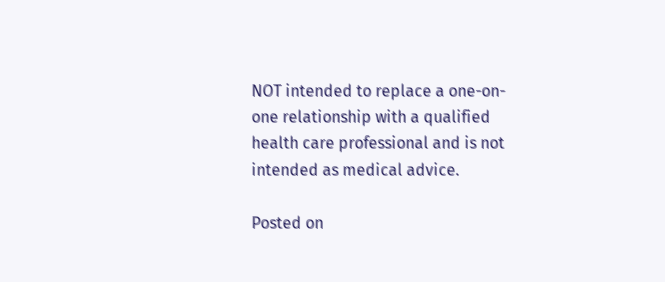NOT intended to replace a one-on-one relationship with a qualified health care professional and is not intended as medical advice.

Posted on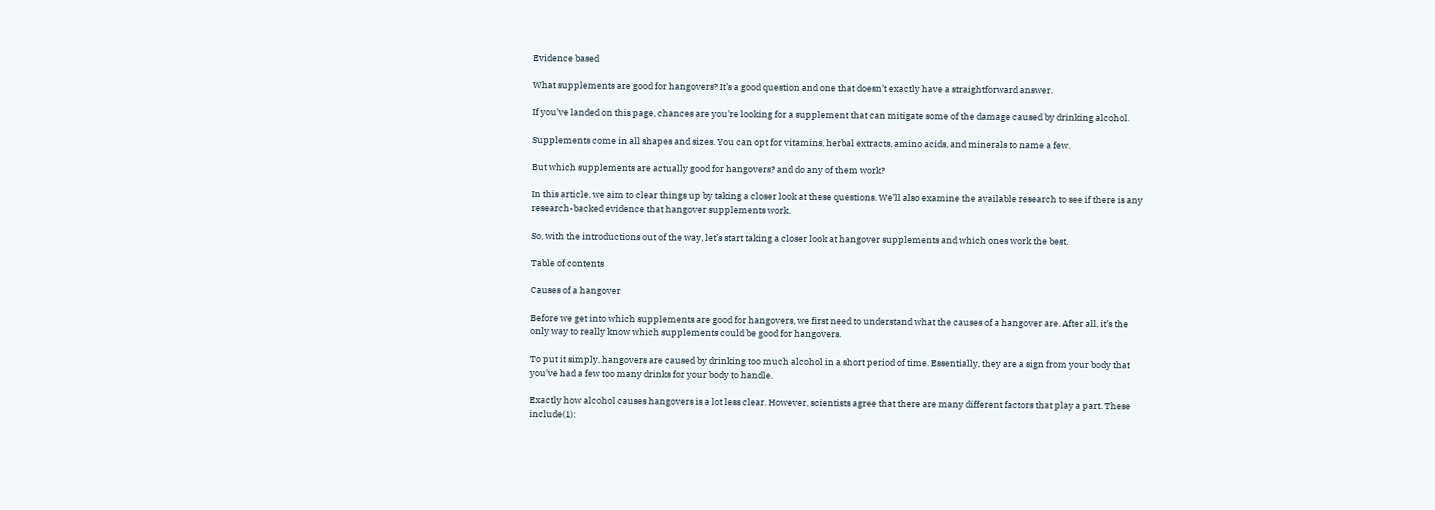Evidence based

What supplements are good for hangovers? It’s a good question and one that doesn’t exactly have a straightforward answer.

If you’ve landed on this page, chances are you’re looking for a supplement that can mitigate some of the damage caused by drinking alcohol.

Supplements come in all shapes and sizes. You can opt for vitamins, herbal extracts, amino acids, and minerals to name a few.

But which supplements are actually good for hangovers? and do any of them work?

In this article, we aim to clear things up by taking a closer look at these questions. We’ll also examine the available research to see if there is any research-backed evidence that hangover supplements work.

So, with the introductions out of the way, let’s start taking a closer look at hangover supplements and which ones work the best.

Table of contents

Causes of a hangover

Before we get into which supplements are good for hangovers, we first need to understand what the causes of a hangover are. After all, it’s the only way to really know which supplements could be good for hangovers.

To put it simply, hangovers are caused by drinking too much alcohol in a short period of time. Essentially, they are a sign from your body that you’ve had a few too many drinks for your body to handle.

Exactly how alcohol causes hangovers is a lot less clear. However, scientists agree that there are many different factors that play a part. These include(1):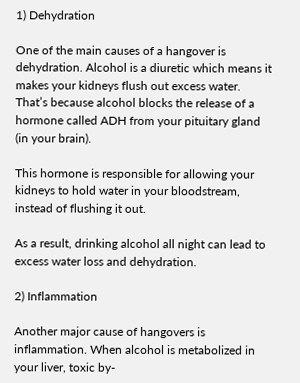1) Dehydration

One of the main causes of a hangover is dehydration. Alcohol is a diuretic which means it makes your kidneys flush out excess water. That’s because alcohol blocks the release of a hormone called ADH from your pituitary gland (in your brain).

This hormone is responsible for allowing your kidneys to hold water in your bloodstream, instead of flushing it out.

As a result, drinking alcohol all night can lead to excess water loss and dehydration.

2) Inflammation

Another major cause of hangovers is inflammation. When alcohol is metabolized in your liver, toxic by-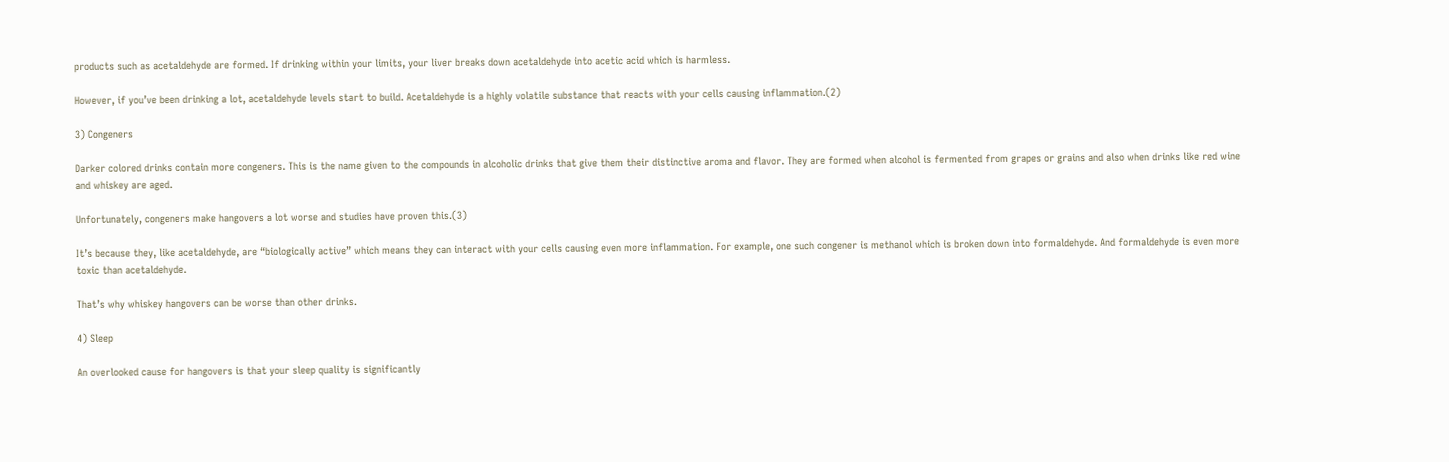products such as acetaldehyde are formed. If drinking within your limits, your liver breaks down acetaldehyde into acetic acid which is harmless.

However, if you’ve been drinking a lot, acetaldehyde levels start to build. Acetaldehyde is a highly volatile substance that reacts with your cells causing inflammation.(2)

3) Congeners

Darker colored drinks contain more congeners. This is the name given to the compounds in alcoholic drinks that give them their distinctive aroma and flavor. They are formed when alcohol is fermented from grapes or grains and also when drinks like red wine and whiskey are aged.

Unfortunately, congeners make hangovers a lot worse and studies have proven this.(3)

It’s because they, like acetaldehyde, are “biologically active” which means they can interact with your cells causing even more inflammation. For example, one such congener is methanol which is broken down into formaldehyde. And formaldehyde is even more toxic than acetaldehyde.

That’s why whiskey hangovers can be worse than other drinks.

4) Sleep

An overlooked cause for hangovers is that your sleep quality is significantly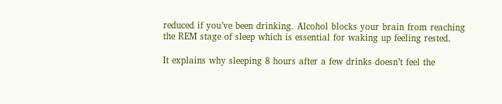reduced if you’ve been drinking. Alcohol blocks your brain from reaching the REM stage of sleep which is essential for waking up feeling rested.

It explains why sleeping 8 hours after a few drinks doesn’t feel the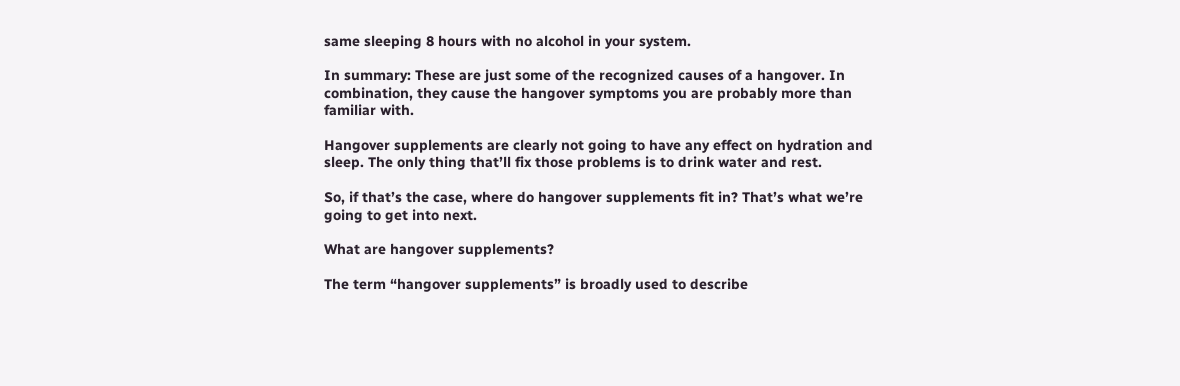same sleeping 8 hours with no alcohol in your system.

In summary: These are just some of the recognized causes of a hangover. In combination, they cause the hangover symptoms you are probably more than familiar with.

Hangover supplements are clearly not going to have any effect on hydration and sleep. The only thing that’ll fix those problems is to drink water and rest.

So, if that’s the case, where do hangover supplements fit in? That’s what we’re going to get into next.

What are hangover supplements?

The term “hangover supplements” is broadly used to describe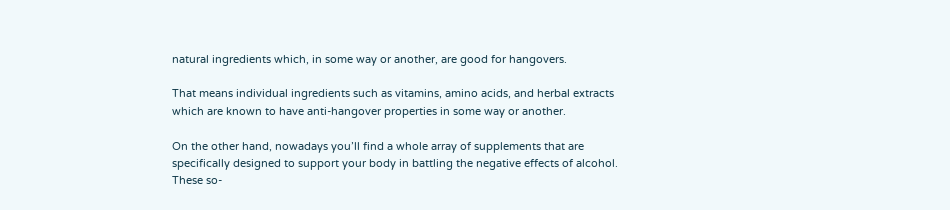natural ingredients which, in some way or another, are good for hangovers.

That means individual ingredients such as vitamins, amino acids, and herbal extracts which are known to have anti-hangover properties in some way or another.

On the other hand, nowadays you’ll find a whole array of supplements that are specifically designed to support your body in battling the negative effects of alcohol. These so-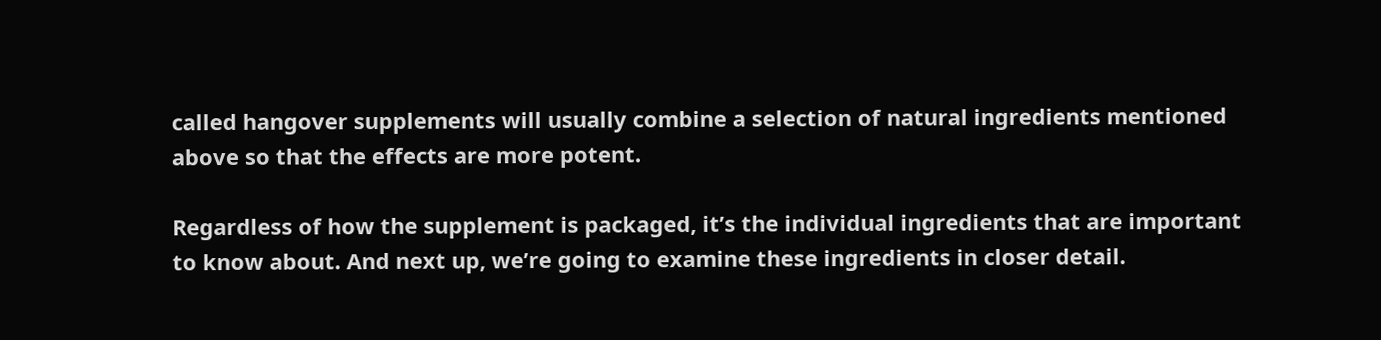called hangover supplements will usually combine a selection of natural ingredients mentioned above so that the effects are more potent.

Regardless of how the supplement is packaged, it’s the individual ingredients that are important to know about. And next up, we’re going to examine these ingredients in closer detail.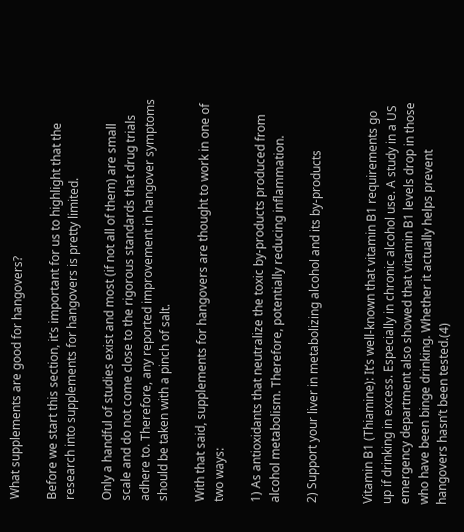What supplements are good for hangovers?

Before we start this section, it’s important for us to highlight that the research into supplements for hangovers is pretty limited.

Only a handful of studies exist and most (if not all of them) are small scale and do not come close to the rigorous standards that drug trials adhere to. Therefore, any reported improvement in hangover symptoms should be taken with a pinch of salt.

With that said, supplements for hangovers are thought to work in one of two ways:

1) As antioxidants that neutralize the toxic by-products produced from alcohol metabolism. Therefore, potentially reducing inflammation.

2) Support your liver in metabolizing alcohol and its by-products


Vitamin B1 (Thiamine): It’s well-known that vitamin B1 requirements go up if drinking in excess. Especially in chronic alcohol use. A study in a US emergency department also showed that vitamin B1 levels drop in those who have been binge drinking. Whether it actually helps prevent hangovers hasn’t been tested.(4)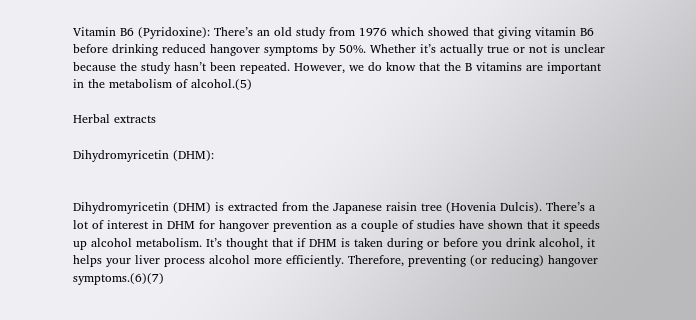Vitamin B6 (Pyridoxine): There’s an old study from 1976 which showed that giving vitamin B6 before drinking reduced hangover symptoms by 50%. Whether it’s actually true or not is unclear because the study hasn’t been repeated. However, we do know that the B vitamins are important in the metabolism of alcohol.(5)

Herbal extracts

Dihydromyricetin (DHM):


Dihydromyricetin (DHM) is extracted from the Japanese raisin tree (Hovenia Dulcis). There’s a lot of interest in DHM for hangover prevention as a couple of studies have shown that it speeds up alcohol metabolism. It’s thought that if DHM is taken during or before you drink alcohol, it helps your liver process alcohol more efficiently. Therefore, preventing (or reducing) hangover symptoms.(6)(7)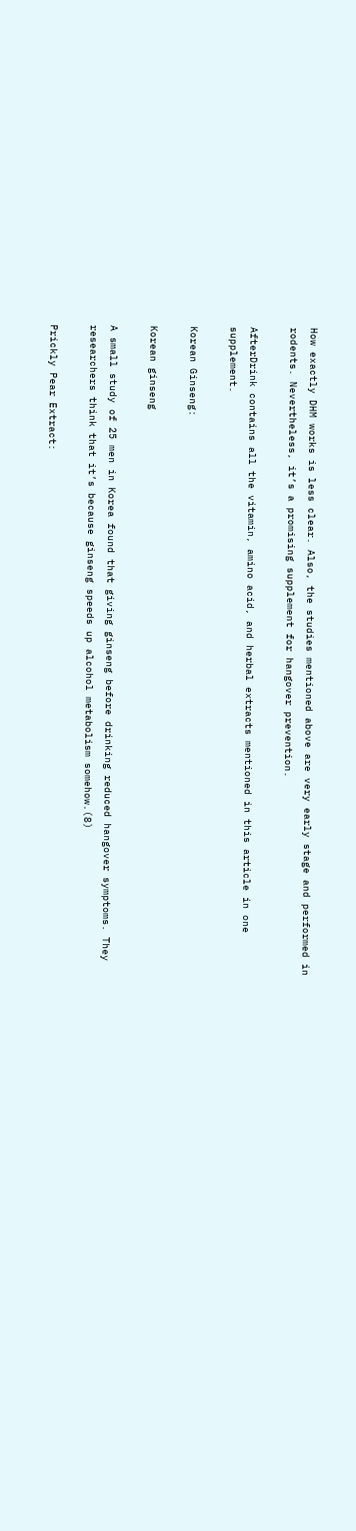How exactly DHM works is less clear. Also, the studies mentioned above are very early stage and performed in rodents. Nevertheless, it’s a promising supplement for hangover prevention.

AfterDrink contains all the vitamin, amino acid, and herbal extracts mentioned in this article in one supplement.

Korean Ginseng:

Korean ginseng

A small study of 25 men in Korea found that giving ginseng before drinking reduced hangover symptoms. They researchers think that it’s because ginseng speeds up alcohol metabolism somehow.(8)

Prickly Pear Extract: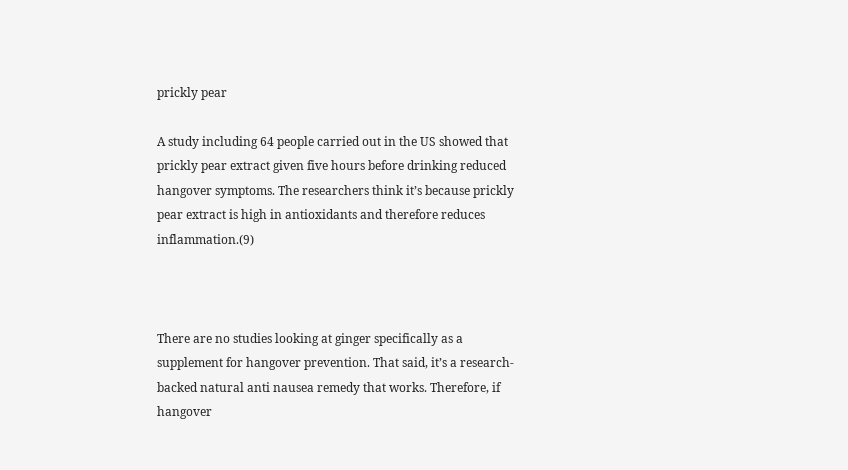prickly pear

A study including 64 people carried out in the US showed that prickly pear extract given five hours before drinking reduced hangover symptoms. The researchers think it’s because prickly pear extract is high in antioxidants and therefore reduces inflammation.(9)



There are no studies looking at ginger specifically as a supplement for hangover prevention. That said, it’s a research-backed natural anti nausea remedy that works. Therefore, if hangover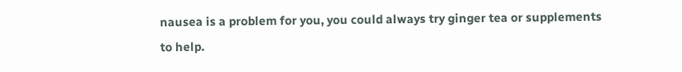nausea is a problem for you, you could always try ginger tea or supplements to help.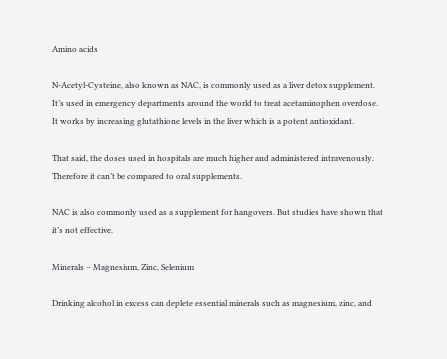Amino acids

N-Acetyl-Cysteine, also known as NAC, is commonly used as a liver detox supplement. It’s used in emergency departments around the world to treat acetaminophen overdose. It works by increasing glutathione levels in the liver which is a potent antioxidant.

That said, the doses used in hospitals are much higher and administered intravenously. Therefore it can’t be compared to oral supplements.

NAC is also commonly used as a supplement for hangovers. But studies have shown that it’s not effective.

Minerals – Magnesium, Zinc, Selenium

Drinking alcohol in excess can deplete essential minerals such as magnesium, zinc, and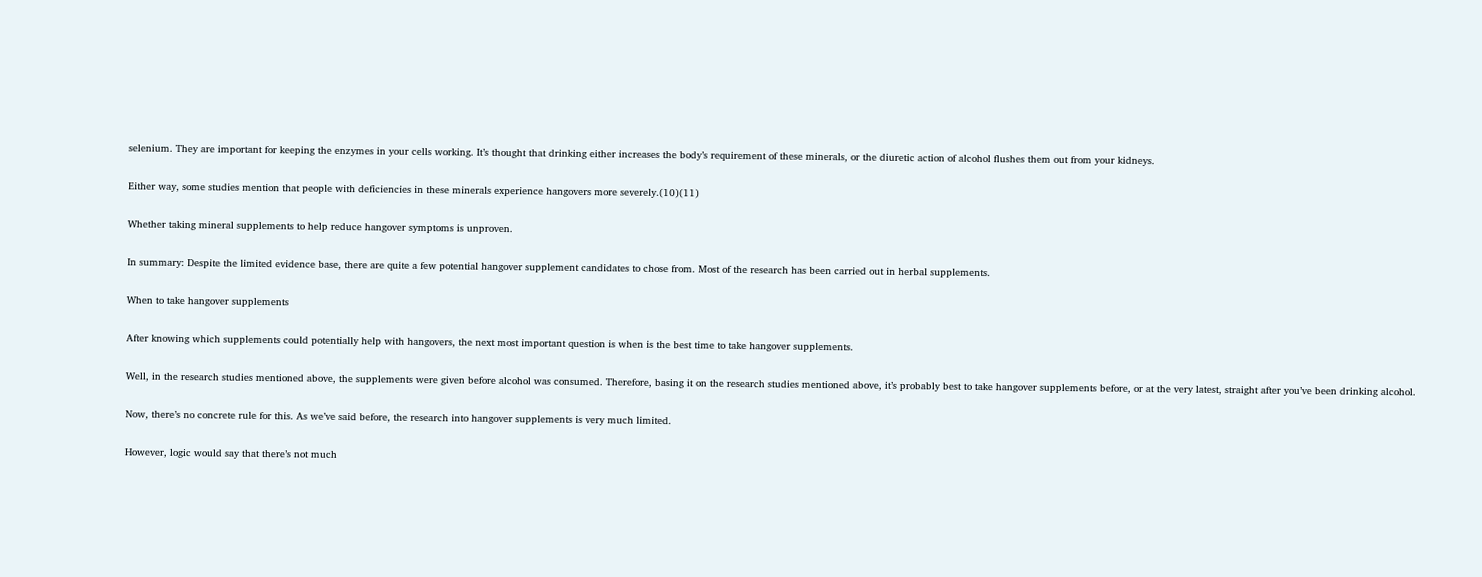selenium. They are important for keeping the enzymes in your cells working. It’s thought that drinking either increases the body’s requirement of these minerals, or the diuretic action of alcohol flushes them out from your kidneys.

Either way, some studies mention that people with deficiencies in these minerals experience hangovers more severely.(10)(11)

Whether taking mineral supplements to help reduce hangover symptoms is unproven.

In summary: Despite the limited evidence base, there are quite a few potential hangover supplement candidates to chose from. Most of the research has been carried out in herbal supplements.

When to take hangover supplements

After knowing which supplements could potentially help with hangovers, the next most important question is when is the best time to take hangover supplements.

Well, in the research studies mentioned above, the supplements were given before alcohol was consumed. Therefore, basing it on the research studies mentioned above, it’s probably best to take hangover supplements before, or at the very latest, straight after you’ve been drinking alcohol.

Now, there’s no concrete rule for this. As we’ve said before, the research into hangover supplements is very much limited.

However, logic would say that there’s not much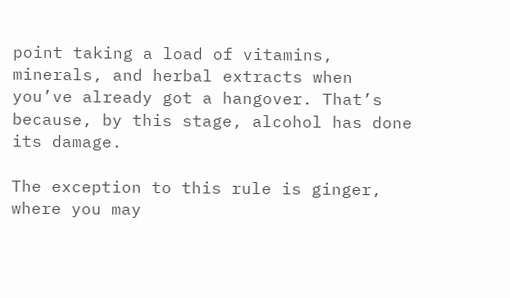point taking a load of vitamins, minerals, and herbal extracts when you’ve already got a hangover. That’s because, by this stage, alcohol has done its damage.

The exception to this rule is ginger, where you may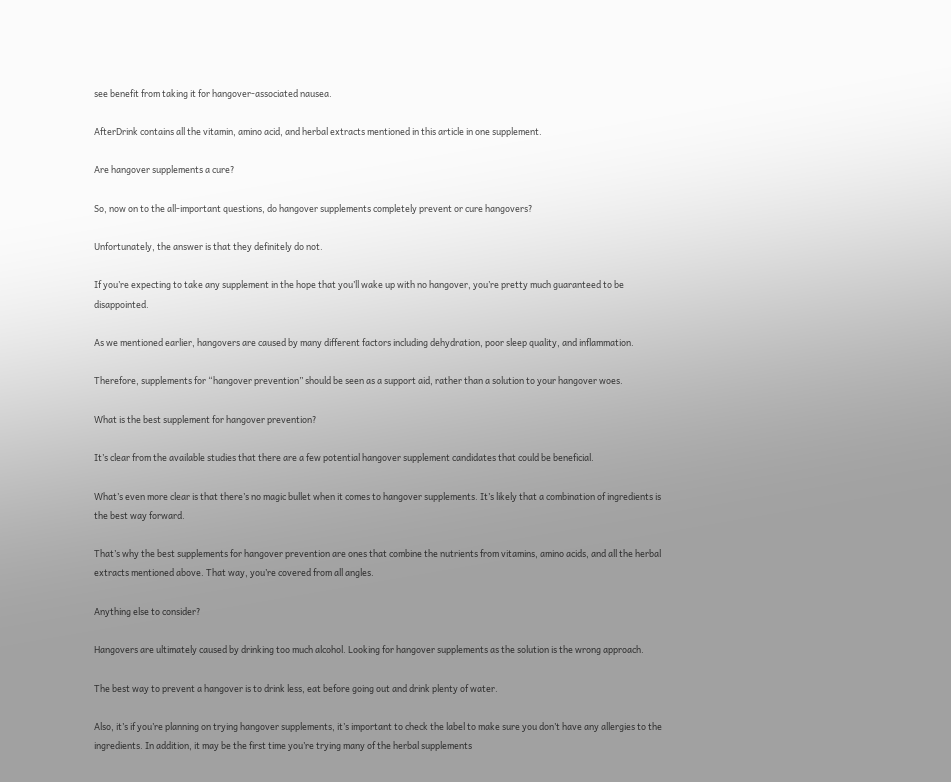see benefit from taking it for hangover-associated nausea.

AfterDrink contains all the vitamin, amino acid, and herbal extracts mentioned in this article in one supplement.

Are hangover supplements a cure?

So, now on to the all-important questions, do hangover supplements completely prevent or cure hangovers?

Unfortunately, the answer is that they definitely do not.

If you’re expecting to take any supplement in the hope that you’ll wake up with no hangover, you’re pretty much guaranteed to be disappointed.

As we mentioned earlier, hangovers are caused by many different factors including dehydration, poor sleep quality, and inflammation.

Therefore, supplements for “hangover prevention” should be seen as a support aid, rather than a solution to your hangover woes.

What is the best supplement for hangover prevention?

It’s clear from the available studies that there are a few potential hangover supplement candidates that could be beneficial.

What’s even more clear is that there’s no magic bullet when it comes to hangover supplements. It’s likely that a combination of ingredients is the best way forward.

That’s why the best supplements for hangover prevention are ones that combine the nutrients from vitamins, amino acids, and all the herbal extracts mentioned above. That way, you’re covered from all angles.

Anything else to consider?

Hangovers are ultimately caused by drinking too much alcohol. Looking for hangover supplements as the solution is the wrong approach.

The best way to prevent a hangover is to drink less, eat before going out and drink plenty of water.

Also, it’s if you’re planning on trying hangover supplements, it’s important to check the label to make sure you don’t have any allergies to the ingredients. In addition, it may be the first time you’re trying many of the herbal supplements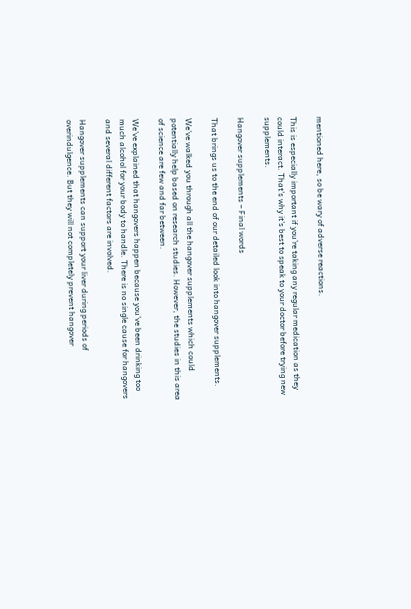mentioned here, so be wary of adverse reactions.

This is especially important if you’re taking any regular medication as they could interact. That’s why it’s best to speak to your doctor before trying new supplements.

Hangover supplements – Final words

That brings us to the end of our detailed look into hangover supplements.

We’ve walked you through all the hangover supplements which could potentially help based on research studies. However, the studies in this area of science are few and far between.

We’ve explained that hangovers happen because you’ve been drinking too much alcohol for your body to handle. There is no single cause for hangovers and several different factors are involved.

Hangover supplements can support your liver during periods of overindulgence. But they will not completely prevent hangover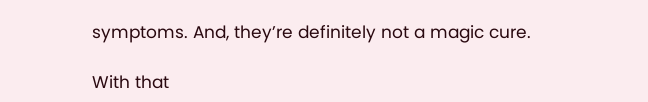symptoms. And, they’re definitely not a magic cure.

With that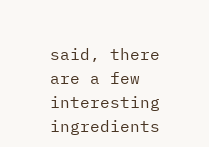said, there are a few interesting ingredients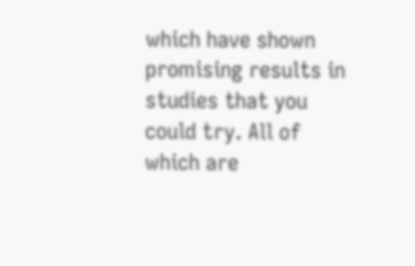which have shown promising results in studies that you could try. All of which are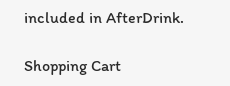included in AfterDrink.

Shopping Cart